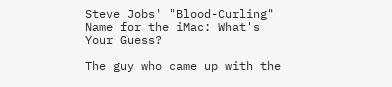Steve Jobs' "Blood-Curling" Name for the iMac: What's Your Guess?

The guy who came up with the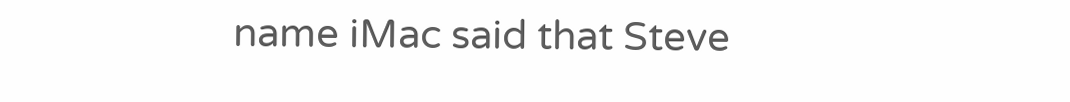name iMac said that Steve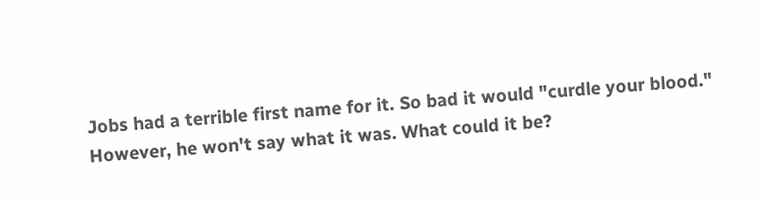Jobs had a terrible first name for it. So bad it would "curdle your blood." However, he won't say what it was. What could it be?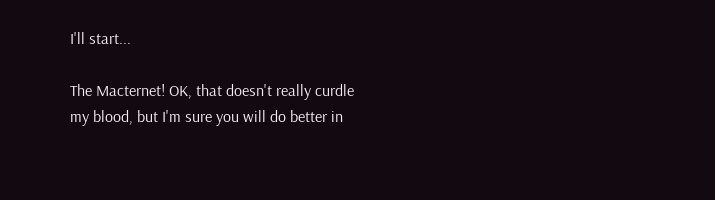I'll start...

The Macternet! OK, that doesn't really curdle my blood, but I'm sure you will do better in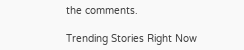the comments.

Trending Stories Right Now